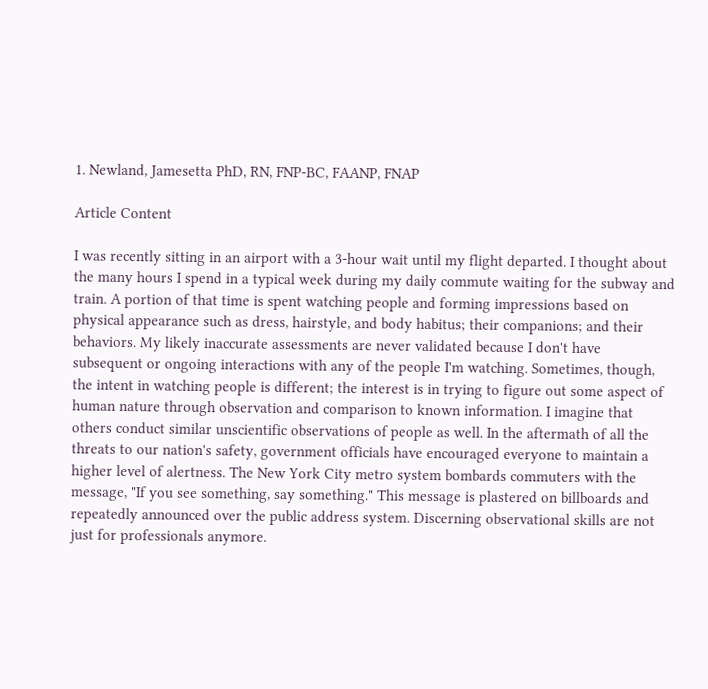1. Newland, Jamesetta PhD, RN, FNP-BC, FAANP, FNAP

Article Content

I was recently sitting in an airport with a 3-hour wait until my flight departed. I thought about the many hours I spend in a typical week during my daily commute waiting for the subway and train. A portion of that time is spent watching people and forming impressions based on physical appearance such as dress, hairstyle, and body habitus; their companions; and their behaviors. My likely inaccurate assessments are never validated because I don't have subsequent or ongoing interactions with any of the people I'm watching. Sometimes, though, the intent in watching people is different; the interest is in trying to figure out some aspect of human nature through observation and comparison to known information. I imagine that others conduct similar unscientific observations of people as well. In the aftermath of all the threats to our nation's safety, government officials have encouraged everyone to maintain a higher level of alertness. The New York City metro system bombards commuters with the message, "If you see something, say something." This message is plastered on billboards and repeatedly announced over the public address system. Discerning observational skills are not just for professionals anymore.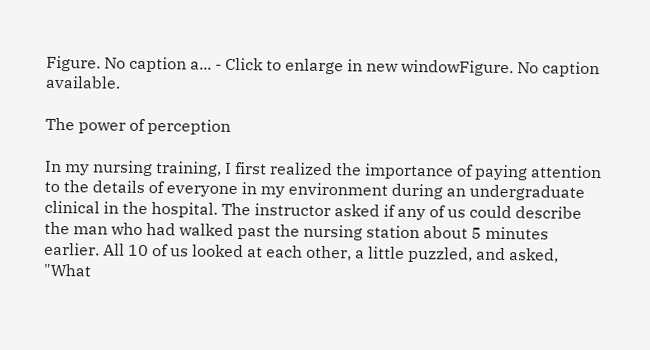Figure. No caption a... - Click to enlarge in new windowFigure. No caption available.

The power of perception

In my nursing training, I first realized the importance of paying attention to the details of everyone in my environment during an undergraduate clinical in the hospital. The instructor asked if any of us could describe the man who had walked past the nursing station about 5 minutes earlier. All 10 of us looked at each other, a little puzzled, and asked, "What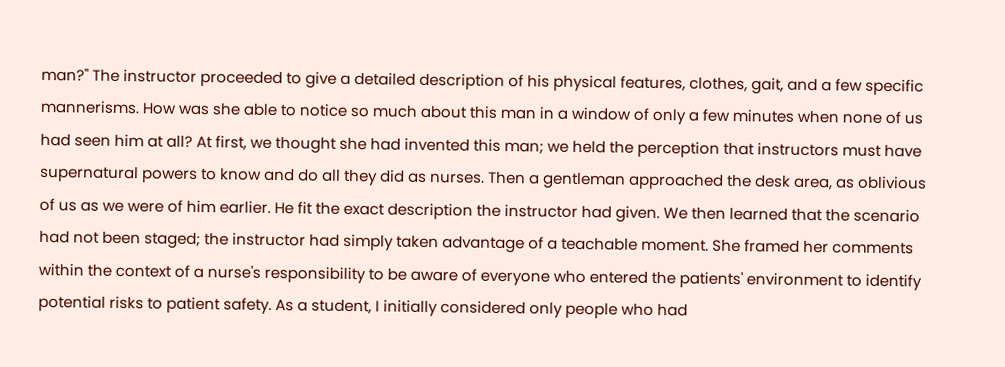man?" The instructor proceeded to give a detailed description of his physical features, clothes, gait, and a few specific mannerisms. How was she able to notice so much about this man in a window of only a few minutes when none of us had seen him at all? At first, we thought she had invented this man; we held the perception that instructors must have supernatural powers to know and do all they did as nurses. Then a gentleman approached the desk area, as oblivious of us as we were of him earlier. He fit the exact description the instructor had given. We then learned that the scenario had not been staged; the instructor had simply taken advantage of a teachable moment. She framed her comments within the context of a nurse's responsibility to be aware of everyone who entered the patients' environment to identify potential risks to patient safety. As a student, I initially considered only people who had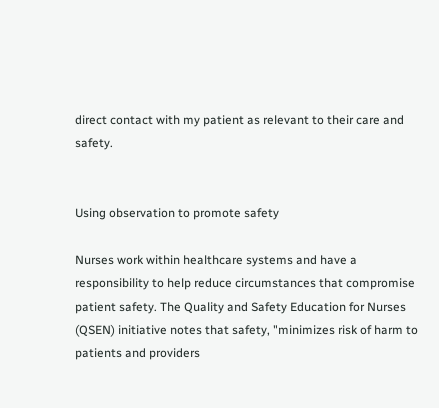direct contact with my patient as relevant to their care and safety.


Using observation to promote safety

Nurses work within healthcare systems and have a responsibility to help reduce circumstances that compromise patient safety. The Quality and Safety Education for Nurses (QSEN) initiative notes that safety, "minimizes risk of harm to patients and providers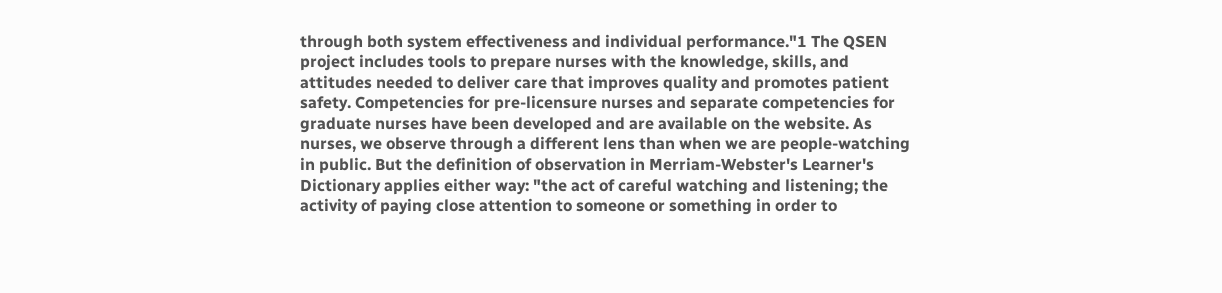through both system effectiveness and individual performance."1 The QSEN project includes tools to prepare nurses with the knowledge, skills, and attitudes needed to deliver care that improves quality and promotes patient safety. Competencies for pre-licensure nurses and separate competencies for graduate nurses have been developed and are available on the website. As nurses, we observe through a different lens than when we are people-watching in public. But the definition of observation in Merriam-Webster's Learner's Dictionary applies either way: "the act of careful watching and listening; the activity of paying close attention to someone or something in order to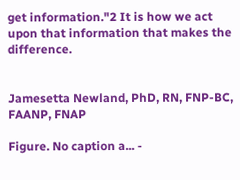get information."2 It is how we act upon that information that makes the difference.


Jamesetta Newland, PhD, RN, FNP-BC, FAANP, FNAP

Figure. No caption a... -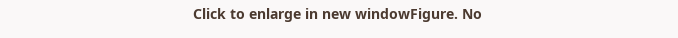Click to enlarge in new windowFigure. No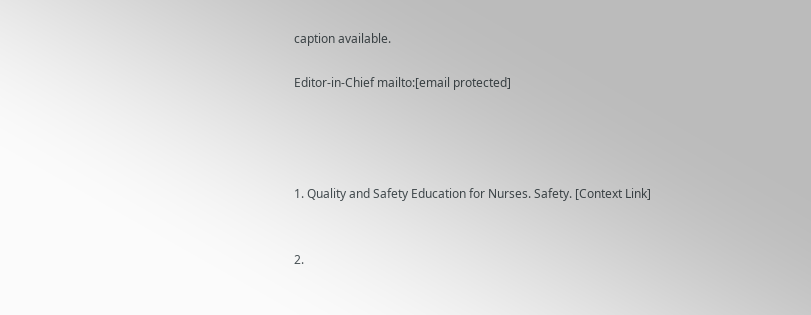caption available.

Editor-in-Chief mailto:[email protected]




1. Quality and Safety Education for Nurses. Safety. [Context Link]


2.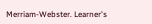Merriam-Webster. Learner's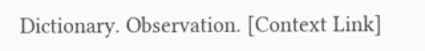Dictionary. Observation. [Context Link]